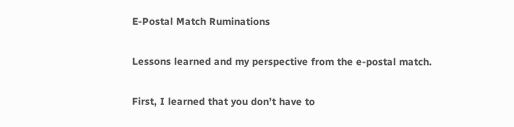E-Postal Match Ruminations

Lessons learned and my perspective from the e-postal match.

First, I learned that you don’t have to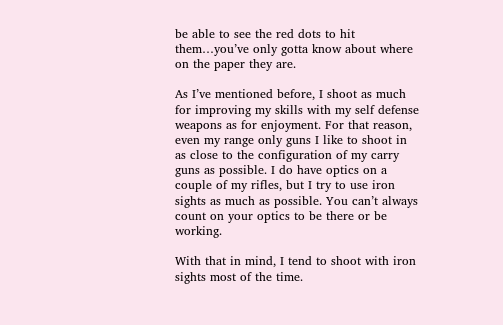be able to see the red dots to hit them…you’ve only gotta know about where on the paper they are.

As I’ve mentioned before, I shoot as much for improving my skills with my self defense weapons as for enjoyment. For that reason, even my range only guns I like to shoot in as close to the configuration of my carry guns as possible. I do have optics on a couple of my rifles, but I try to use iron sights as much as possible. You can’t always count on your optics to be there or be working.

With that in mind, I tend to shoot with iron sights most of the time.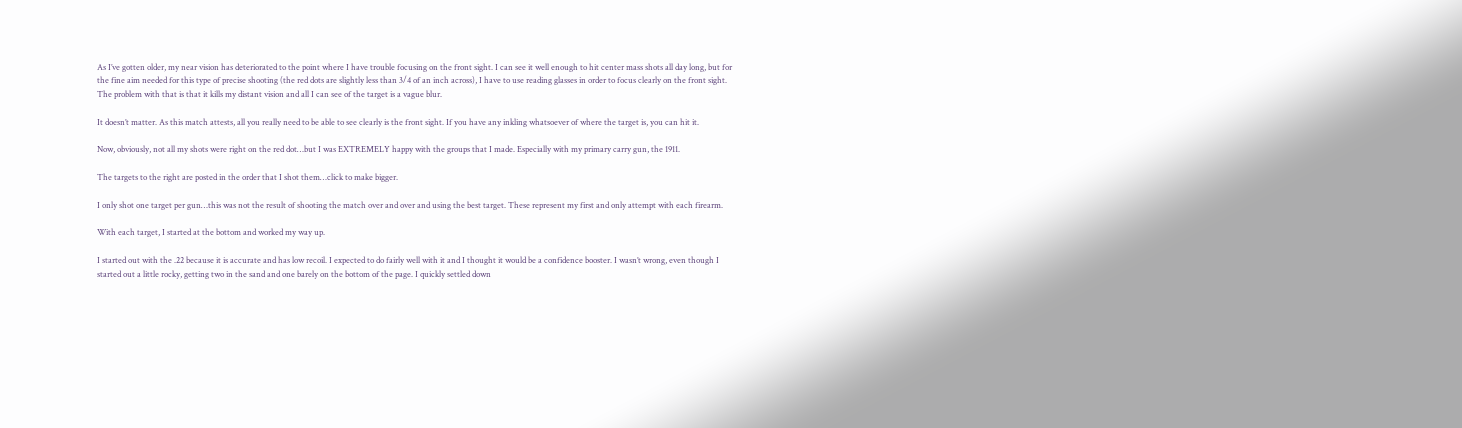As I’ve gotten older, my near vision has deteriorated to the point where I have trouble focusing on the front sight. I can see it well enough to hit center mass shots all day long, but for the fine aim needed for this type of precise shooting (the red dots are slightly less than 3/4 of an inch across), I have to use reading glasses in order to focus clearly on the front sight. The problem with that is that it kills my distant vision and all I can see of the target is a vague blur.

It doesn’t matter. As this match attests, all you really need to be able to see clearly is the front sight. If you have any inkling whatsoever of where the target is, you can hit it.

Now, obviously, not all my shots were right on the red dot…but I was EXTREMELY happy with the groups that I made. Especially with my primary carry gun, the 1911.

The targets to the right are posted in the order that I shot them…click to make bigger.

I only shot one target per gun…this was not the result of shooting the match over and over and using the best target. These represent my first and only attempt with each firearm.

With each target, I started at the bottom and worked my way up.

I started out with the .22 because it is accurate and has low recoil. I expected to do fairly well with it and I thought it would be a confidence booster. I wasn’t wrong, even though I started out a little rocky, getting two in the sand and one barely on the bottom of the page. I quickly settled down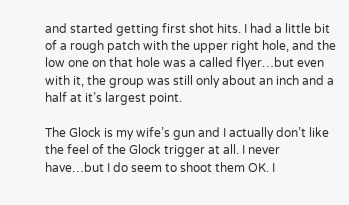and started getting first shot hits. I had a little bit of a rough patch with the upper right hole, and the low one on that hole was a called flyer…but even with it, the group was still only about an inch and a half at it’s largest point.

The Glock is my wife’s gun and I actually don’t like the feel of the Glock trigger at all. I never have…but I do seem to shoot them OK. I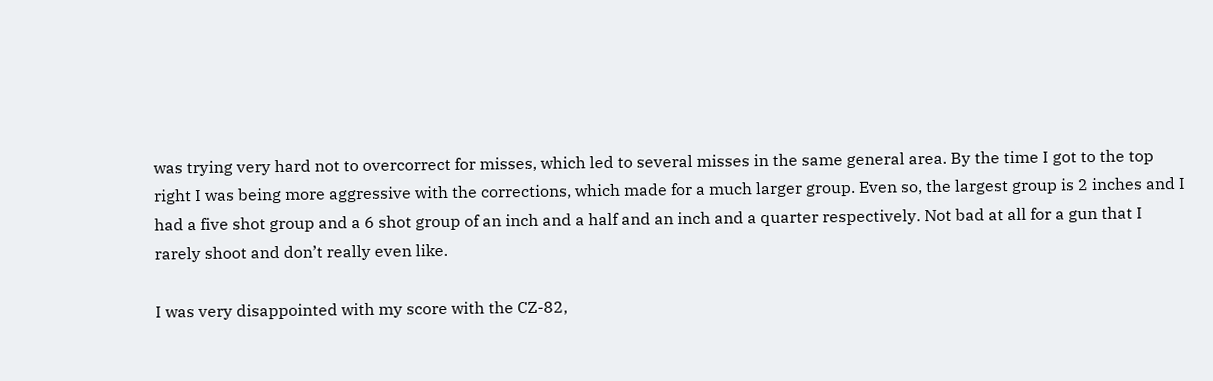was trying very hard not to overcorrect for misses, which led to several misses in the same general area. By the time I got to the top right I was being more aggressive with the corrections, which made for a much larger group. Even so, the largest group is 2 inches and I had a five shot group and a 6 shot group of an inch and a half and an inch and a quarter respectively. Not bad at all for a gun that I rarely shoot and don’t really even like.

I was very disappointed with my score with the CZ-82,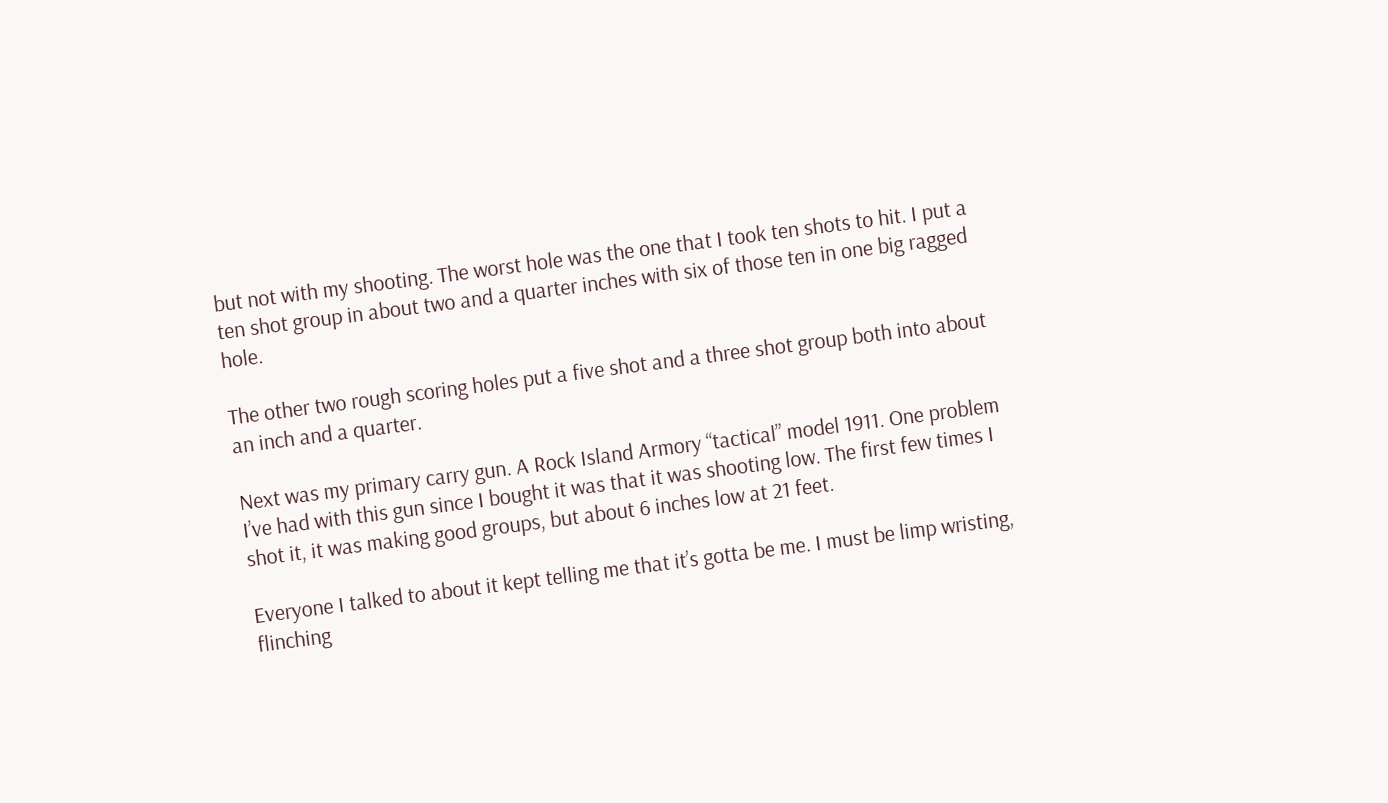but not with my shooting. The worst hole was the one that I took ten shots to hit. I put a ten shot group in about two and a quarter inches with six of those ten in one big ragged hole.

The other two rough scoring holes put a five shot and a three shot group both into about an inch and a quarter.

Next was my primary carry gun. A Rock Island Armory “tactical” model 1911. One problem I’ve had with this gun since I bought it was that it was shooting low. The first few times I shot it, it was making good groups, but about 6 inches low at 21 feet.

Everyone I talked to about it kept telling me that it’s gotta be me. I must be limp wristing, flinching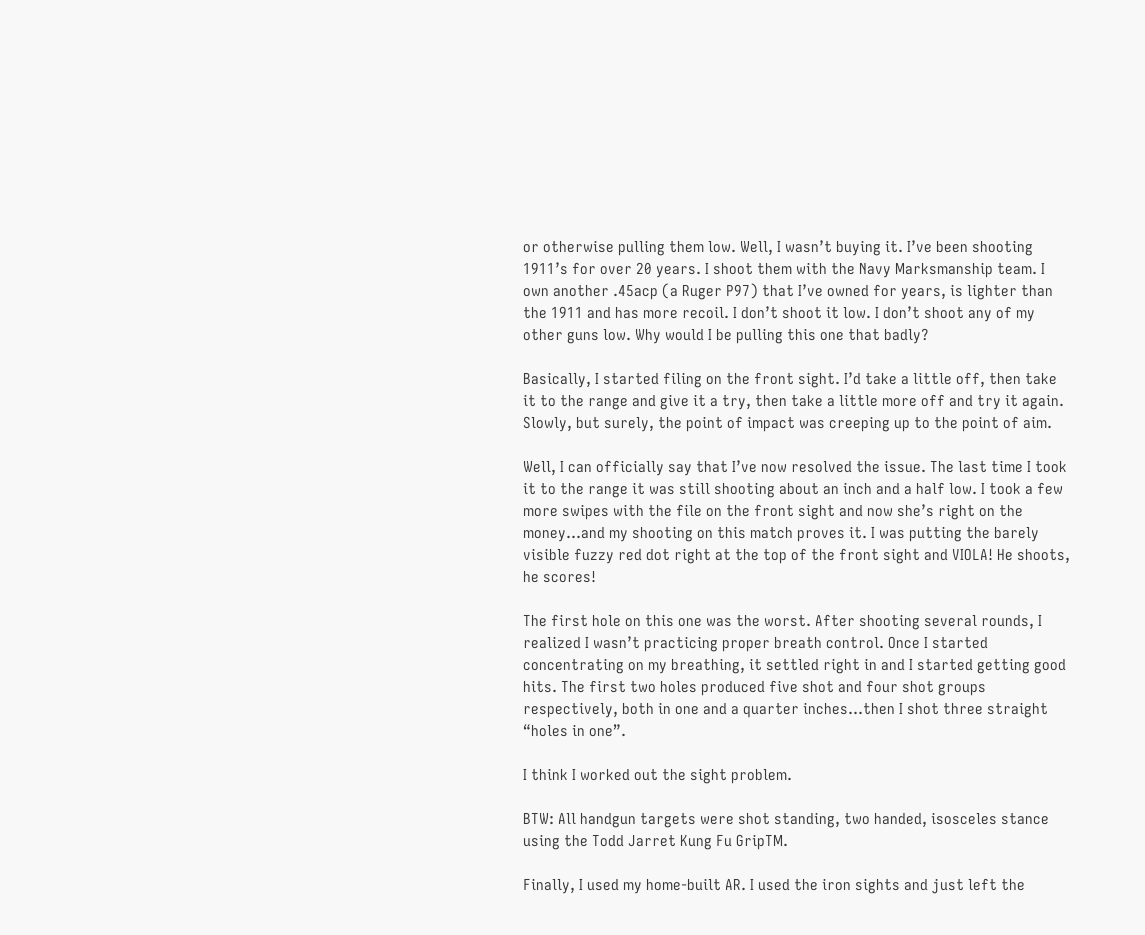or otherwise pulling them low. Well, I wasn’t buying it. I’ve been shooting 1911’s for over 20 years. I shoot them with the Navy Marksmanship team. I own another .45acp (a Ruger P97) that I’ve owned for years, is lighter than the 1911 and has more recoil. I don’t shoot it low. I don’t shoot any of my other guns low. Why would I be pulling this one that badly?

Basically, I started filing on the front sight. I’d take a little off, then take it to the range and give it a try, then take a little more off and try it again. Slowly, but surely, the point of impact was creeping up to the point of aim.

Well, I can officially say that I’ve now resolved the issue. The last time I took it to the range it was still shooting about an inch and a half low. I took a few more swipes with the file on the front sight and now she’s right on the money…and my shooting on this match proves it. I was putting the barely visible fuzzy red dot right at the top of the front sight and VIOLA! He shoots, he scores!

The first hole on this one was the worst. After shooting several rounds, I realized I wasn’t practicing proper breath control. Once I started concentrating on my breathing, it settled right in and I started getting good hits. The first two holes produced five shot and four shot groups respectively, both in one and a quarter inches…then I shot three straight “holes in one”.

I think I worked out the sight problem.

BTW: All handgun targets were shot standing, two handed, isosceles stance using the Todd Jarret Kung Fu GripTM.

Finally, I used my home-built AR. I used the iron sights and just left the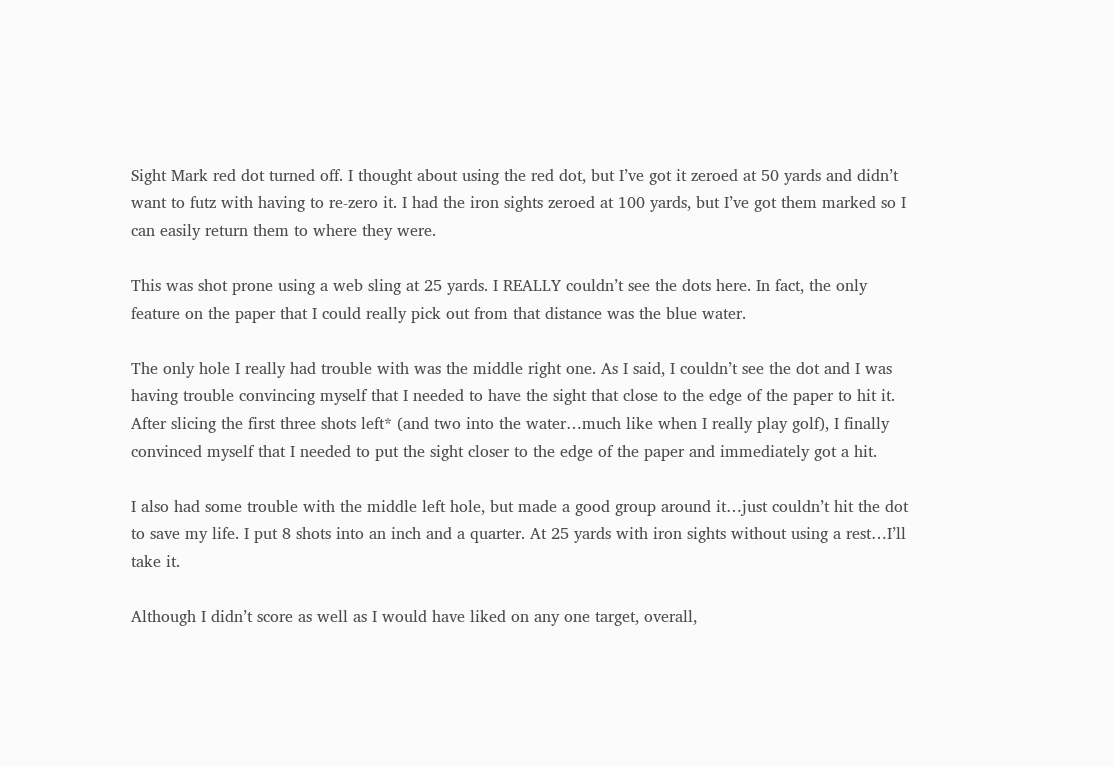Sight Mark red dot turned off. I thought about using the red dot, but I’ve got it zeroed at 50 yards and didn’t want to futz with having to re-zero it. I had the iron sights zeroed at 100 yards, but I’ve got them marked so I can easily return them to where they were.

This was shot prone using a web sling at 25 yards. I REALLY couldn’t see the dots here. In fact, the only feature on the paper that I could really pick out from that distance was the blue water.

The only hole I really had trouble with was the middle right one. As I said, I couldn’t see the dot and I was having trouble convincing myself that I needed to have the sight that close to the edge of the paper to hit it. After slicing the first three shots left* (and two into the water…much like when I really play golf), I finally convinced myself that I needed to put the sight closer to the edge of the paper and immediately got a hit.

I also had some trouble with the middle left hole, but made a good group around it…just couldn’t hit the dot to save my life. I put 8 shots into an inch and a quarter. At 25 yards with iron sights without using a rest…I’ll take it.

Although I didn’t score as well as I would have liked on any one target, overall,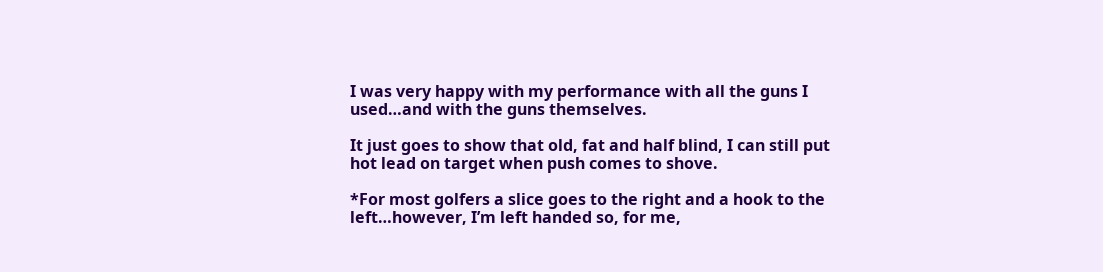I was very happy with my performance with all the guns I used…and with the guns themselves.

It just goes to show that old, fat and half blind, I can still put hot lead on target when push comes to shove.

*For most golfers a slice goes to the right and a hook to the left…however, I’m left handed so, for me,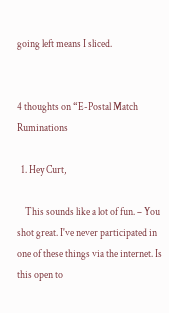going left means I sliced.


4 thoughts on “E-Postal Match Ruminations

  1. Hey Curt,

    This sounds like a lot of fun. – You shot great. I've never participated in one of these things via the internet. Is this open to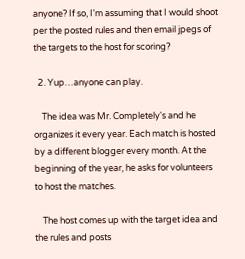anyone? If so, I'm assuming that I would shoot per the posted rules and then email jpegs of the targets to the host for scoring?

  2. Yup…anyone can play.

    The idea was Mr. Completely's and he organizes it every year. Each match is hosted by a different blogger every month. At the beginning of the year, he asks for volunteers to host the matches.

    The host comes up with the target idea and the rules and posts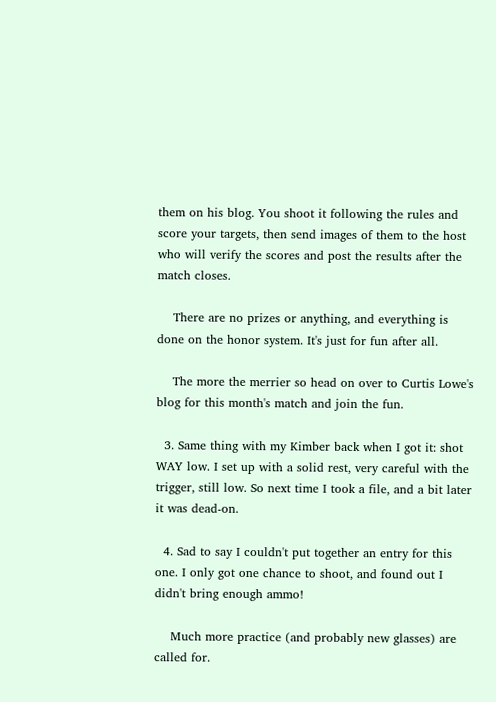them on his blog. You shoot it following the rules and score your targets, then send images of them to the host who will verify the scores and post the results after the match closes.

    There are no prizes or anything, and everything is done on the honor system. It's just for fun after all.

    The more the merrier so head on over to Curtis Lowe's blog for this month's match and join the fun.

  3. Same thing with my Kimber back when I got it: shot WAY low. I set up with a solid rest, very careful with the trigger, still low. So next time I took a file, and a bit later it was dead-on.

  4. Sad to say I couldn't put together an entry for this one. I only got one chance to shoot, and found out I didn't bring enough ammo!

    Much more practice (and probably new glasses) are called for.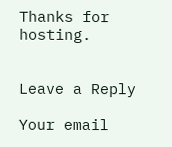Thanks for hosting.


Leave a Reply

Your email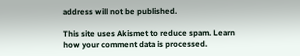address will not be published.

This site uses Akismet to reduce spam. Learn how your comment data is processed.